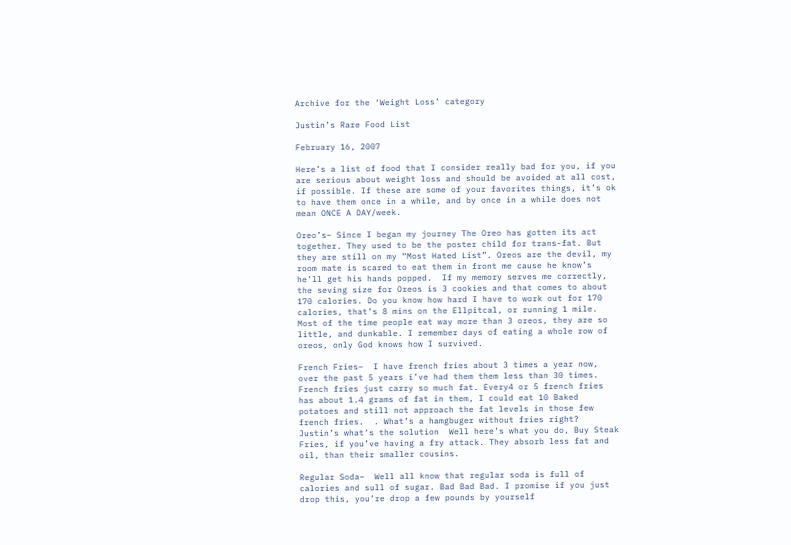Archive for the ‘Weight Loss’ category

Justin’s Rare Food List

February 16, 2007

Here’s a list of food that I consider really bad for you, if you are serious about weight loss and should be avoided at all cost, if possible. If these are some of your favorites things, it’s ok to have them once in a while, and by once in a while does not mean ONCE A DAY/week.

Oreo’s– Since I began my journey The Oreo has gotten its act together. They used to be the poster child for trans-fat. But they are still on my “Most Hated List”. Oreos are the devil, my room mate is scared to eat them in front me cause he know’s he’ll get his hands popped.  If my memory serves me correctly, the seving size for Oreos is 3 cookies and that comes to about 170 calories. Do you know how hard I have to work out for 170 calories, that’s 8 mins on the Ellpitcal, or running 1 mile. Most of the time people eat way more than 3 oreos, they are so little, and dunkable. I remember days of eating a whole row of oreos, only God knows how I survived.

French Fries–  I have french fries about 3 times a year now, over the past 5 years i’ve had them them less than 30 times.  French fries just carry so much fat. Every4 or 5 french fries has about 1.4 grams of fat in them, I could eat 10 Baked potatoes and still not approach the fat levels in those few french fries.  . What’s a hamgbuger without fries right? Justin’s what’s the solution  Well here’s what you do, Buy Steak Fries, if you’ve having a fry attack. They absorb less fat and oil, than their smaller cousins.

Regular Soda–  Well all know that regular soda is full of calories and sull of sugar. Bad Bad Bad. I promise if you just drop this, you’re drop a few pounds by yourself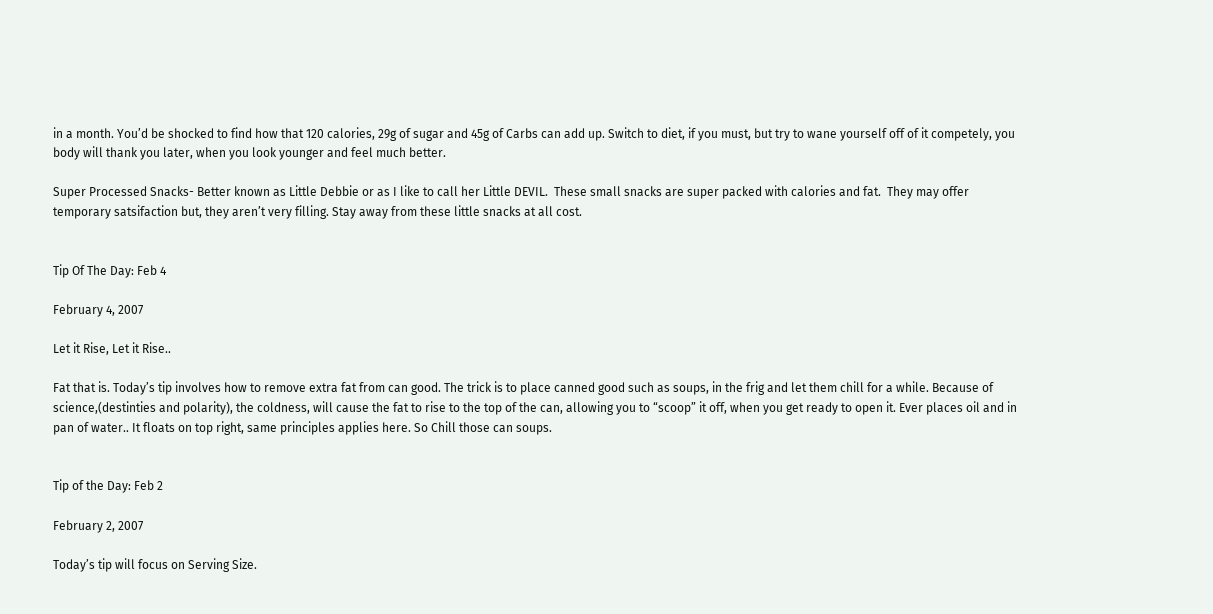in a month. You’d be shocked to find how that 120 calories, 29g of sugar and 45g of Carbs can add up. Switch to diet, if you must, but try to wane yourself off of it competely, you body will thank you later, when you look younger and feel much better.

Super Processed Snacks- Better known as Little Debbie or as I like to call her Little DEVIL.  These small snacks are super packed with calories and fat.  They may offer temporary satsifaction but, they aren’t very filling. Stay away from these little snacks at all cost.


Tip Of The Day: Feb 4

February 4, 2007

Let it Rise, Let it Rise..

Fat that is. Today’s tip involves how to remove extra fat from can good. The trick is to place canned good such as soups, in the frig and let them chill for a while. Because of science,(destinties and polarity), the coldness, will cause the fat to rise to the top of the can, allowing you to “scoop” it off, when you get ready to open it. Ever places oil and in pan of water.. It floats on top right, same principles applies here. So Chill those can soups.


Tip of the Day: Feb 2

February 2, 2007

Today’s tip will focus on Serving Size.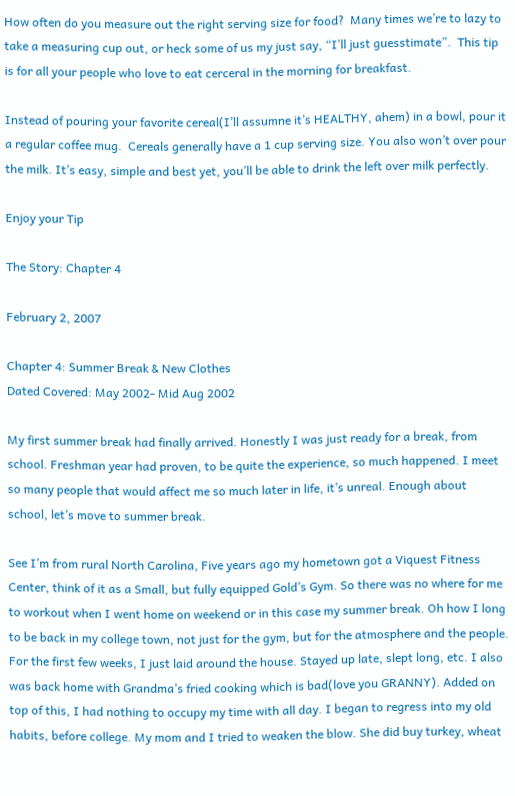How often do you measure out the right serving size for food?  Many times we’re to lazy to take a measuring cup out, or heck some of us my just say, “I’ll just guesstimate”.  This tip is for all your people who love to eat cerceral in the morning for breakfast.

Instead of pouring your favorite cereal(I’ll assumne it’s HEALTHY, ahem) in a bowl, pour it a regular coffee mug.  Cereals generally have a 1 cup serving size. You also won’t over pour the milk. It’s easy, simple and best yet, you’ll be able to drink the left over milk perfectly.

Enjoy your Tip

The Story: Chapter 4

February 2, 2007

Chapter 4: Summer Break & New Clothes
Dated Covered: May 2002- Mid Aug 2002

My first summer break had finally arrived. Honestly I was just ready for a break, from school. Freshman year had proven, to be quite the experience, so much happened. I meet so many people that would affect me so much later in life, it’s unreal. Enough about school, let’s move to summer break.

See I’m from rural North Carolina, Five years ago my hometown got a Viquest Fitness Center, think of it as a Small, but fully equipped Gold’s Gym. So there was no where for me to workout when I went home on weekend or in this case my summer break. Oh how I long to be back in my college town, not just for the gym, but for the atmosphere and the people. For the first few weeks, I just laid around the house. Stayed up late, slept long, etc. I also was back home with Grandma’s fried cooking which is bad(love you GRANNY). Added on top of this, I had nothing to occupy my time with all day. I began to regress into my old habits, before college. My mom and I tried to weaken the blow. She did buy turkey, wheat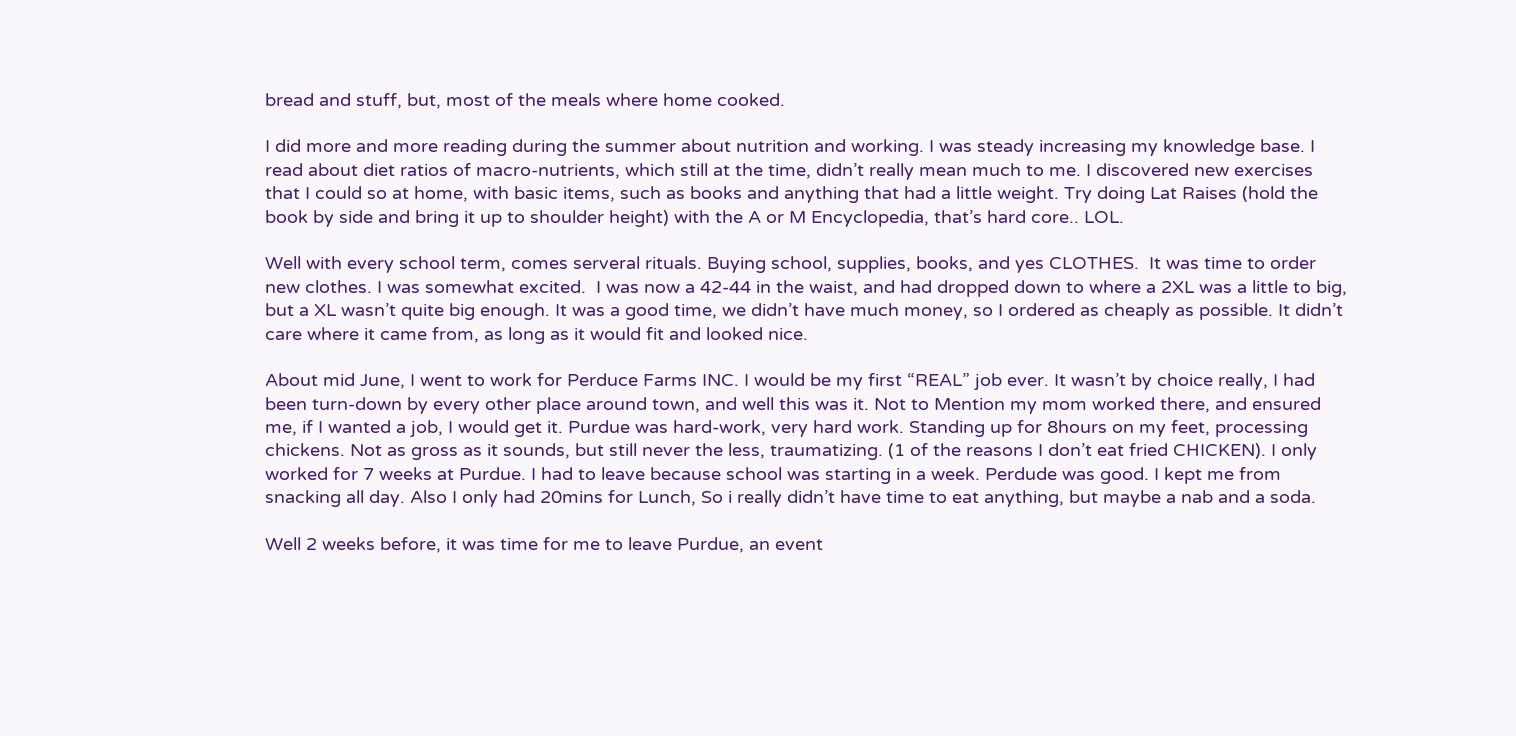bread and stuff, but, most of the meals where home cooked.

I did more and more reading during the summer about nutrition and working. I was steady increasing my knowledge base. I read about diet ratios of macro-nutrients, which still at the time, didn’t really mean much to me. I discovered new exercises that I could so at home, with basic items, such as books and anything that had a little weight. Try doing Lat Raises (hold the book by side and bring it up to shoulder height) with the A or M Encyclopedia, that’s hard core.. LOL.

Well with every school term, comes serveral rituals. Buying school, supplies, books, and yes CLOTHES.  It was time to order new clothes. I was somewhat excited.  I was now a 42-44 in the waist, and had dropped down to where a 2XL was a little to big, but a XL wasn’t quite big enough. It was a good time, we didn’t have much money, so I ordered as cheaply as possible. It didn’t care where it came from, as long as it would fit and looked nice.

About mid June, I went to work for Perduce Farms INC. I would be my first “REAL” job ever. It wasn’t by choice really, I had been turn-down by every other place around town, and well this was it. Not to Mention my mom worked there, and ensured me, if I wanted a job, I would get it. Purdue was hard-work, very hard work. Standing up for 8hours on my feet, processing chickens. Not as gross as it sounds, but still never the less, traumatizing. (1 of the reasons I don’t eat fried CHICKEN). I only worked for 7 weeks at Purdue. I had to leave because school was starting in a week. Perdude was good. I kept me from snacking all day. Also I only had 20mins for Lunch, So i really didn’t have time to eat anything, but maybe a nab and a soda.

Well 2 weeks before, it was time for me to leave Purdue, an event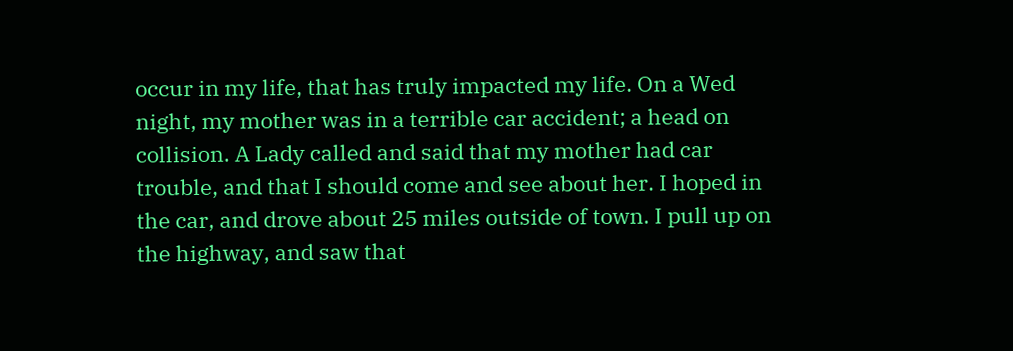occur in my life, that has truly impacted my life. On a Wed night, my mother was in a terrible car accident; a head on collision. A Lady called and said that my mother had car trouble, and that I should come and see about her. I hoped in the car, and drove about 25 miles outside of town. I pull up on the highway, and saw that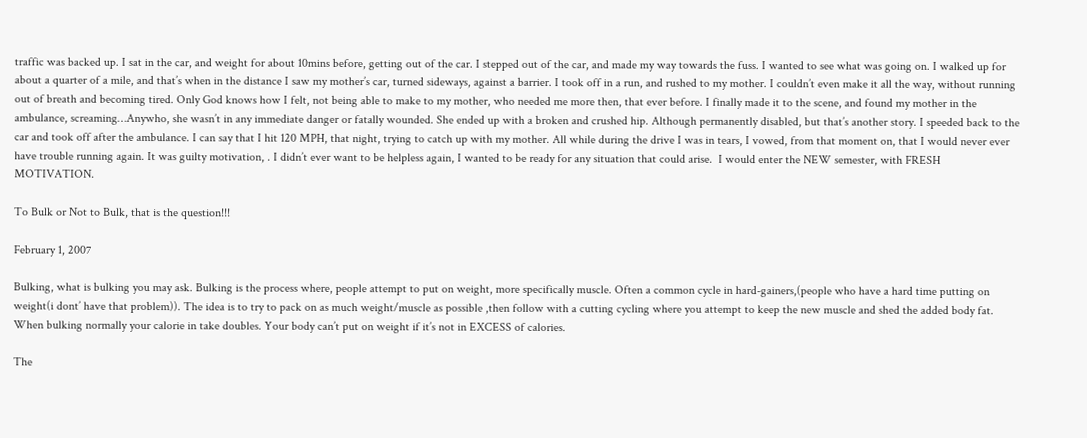traffic was backed up. I sat in the car, and weight for about 10mins before, getting out of the car. I stepped out of the car, and made my way towards the fuss. I wanted to see what was going on. I walked up for about a quarter of a mile, and that’s when in the distance I saw my mother’s car, turned sideways, against a barrier. I took off in a run, and rushed to my mother. I couldn’t even make it all the way, without running out of breath and becoming tired. Only God knows how I felt, not being able to make to my mother, who needed me more then, that ever before. I finally made it to the scene, and found my mother in the ambulance, screaming…Anywho, she wasn’t in any immediate danger or fatally wounded. She ended up with a broken and crushed hip. Although permanently disabled, but that’s another story. I speeded back to the car and took off after the ambulance. I can say that I hit 120 MPH, that night, trying to catch up with my mother. All while during the drive I was in tears, I vowed, from that moment on, that I would never ever have trouble running again. It was guilty motivation, . I didn’t ever want to be helpless again, I wanted to be ready for any situation that could arise.  I would enter the NEW semester, with FRESH MOTIVATION.

To Bulk or Not to Bulk, that is the question!!!

February 1, 2007

Bulking, what is bulking you may ask. Bulking is the process where, people attempt to put on weight, more specifically muscle. Often a common cycle in hard-gainers,(people who have a hard time putting on weight(i dont’ have that problem)). The idea is to try to pack on as much weight/muscle as possible ,then follow with a cutting cycling where you attempt to keep the new muscle and shed the added body fat. When bulking normally your calorie in take doubles. Your body can’t put on weight if it’s not in EXCESS of calories.

The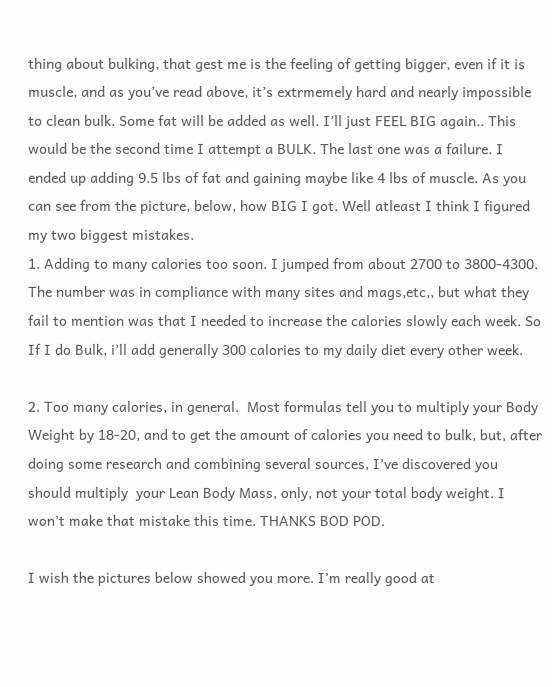thing about bulking, that gest me is the feeling of getting bigger, even if it is muscle, and as you’ve read above, it’s extrmemely hard and nearly impossible to clean bulk. Some fat will be added as well. I’ll just FEEL BIG again.. This would be the second time I attempt a BULK. The last one was a failure. I ended up adding 9.5 lbs of fat and gaining maybe like 4 lbs of muscle. As you can see from the picture, below, how BIG I got. Well atleast I think I figured my two biggest mistakes.
1. Adding to many calories too soon. I jumped from about 2700 to 3800-4300. The number was in compliance with many sites and mags,etc,, but what they fail to mention was that I needed to increase the calories slowly each week. So If I do Bulk, i’ll add generally 300 calories to my daily diet every other week.

2. Too many calories, in general.  Most formulas tell you to multiply your Body Weight by 18-20, and to get the amount of calories you need to bulk, but, after doing some research and combining several sources, I’ve discovered you should multiply  your Lean Body Mass, only, not your total body weight. I won’t make that mistake this time. THANKS BOD POD.

I wish the pictures below showed you more. I’m really good at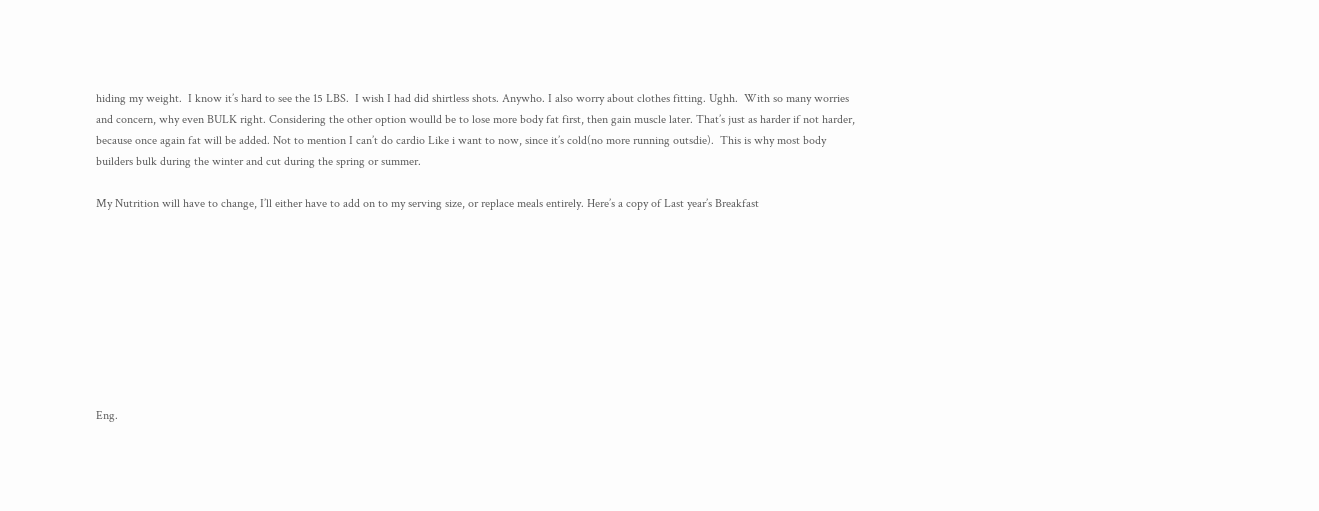hiding my weight.  I know it’s hard to see the 15 LBS.  I wish I had did shirtless shots. Anywho. I also worry about clothes fitting. Ughh.  With so many worries and concern, why even BULK right. Considering the other option woulld be to lose more body fat first, then gain muscle later. That’s just as harder if not harder, because once again fat will be added. Not to mention I can’t do cardio Like i want to now, since it’s cold(no more running outsdie).  This is why most body builders bulk during the winter and cut during the spring or summer.

My Nutrition will have to change, I’ll either have to add on to my serving size, or replace meals entirely. Here’s a copy of Last year’s Breakfast









Eng.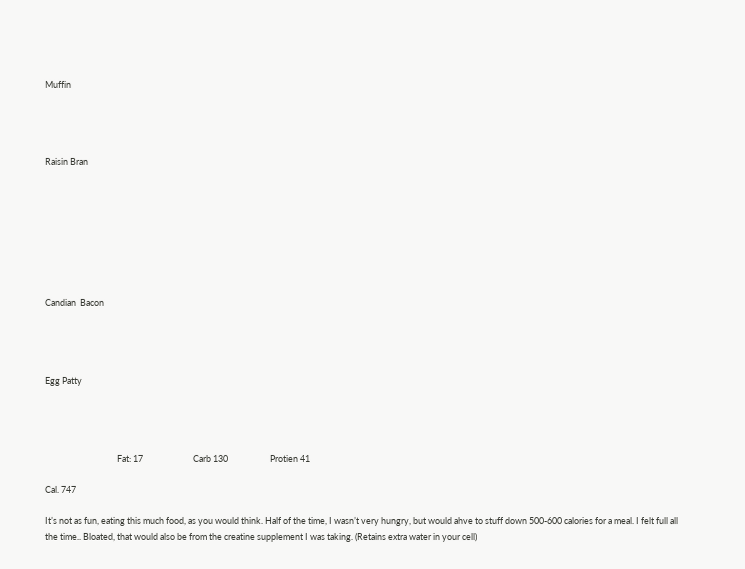Muffin




Raisin Bran








Candian  Bacon




Egg Patty




                                    Fat: 17                         Carb 130                     Protien 41

Cal. 747

It’s not as fun, eating this much food, as you would think. Half of the time, I wasn’t very hungry, but would ahve to stuff down 500-600 calories for a meal. I felt full all the time.. Bloated, that would also be from the creatine supplement I was taking. (Retains extra water in your cell)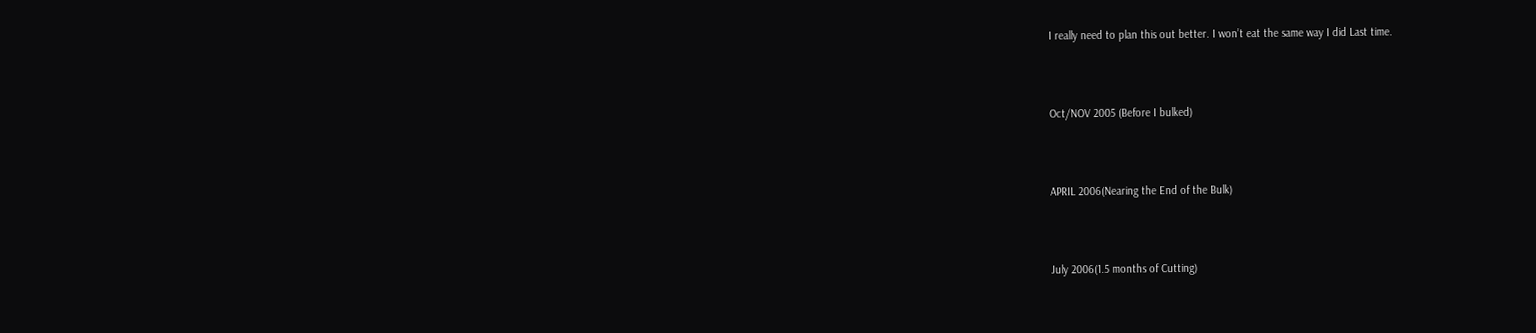I really need to plan this out better. I won’t eat the same way I did Last time.



Oct/NOV 2005 (Before I bulked)



APRIL 2006(Nearing the End of the Bulk)



July 2006(1.5 months of Cutting)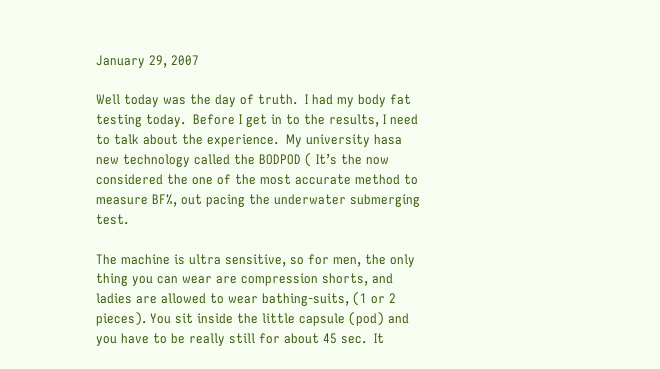January 29, 2007

Well today was the day of truth.  I had my body fat testing today.  Before I get in to the results, I need to talk about the experience.  My university hasa new technology called the BODPOD ( It’s the now considered the one of the most accurate method to measure BF%, out pacing the underwater submerging test.

The machine is ultra sensitive, so for men, the only thing you can wear are compression shorts, and ladies are allowed to wear bathing-suits, (1 or 2 pieces). You sit inside the little capsule (pod) and you have to be really still for about 45 sec.  It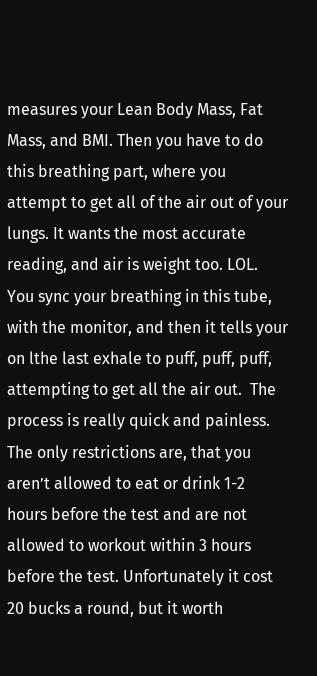measures your Lean Body Mass, Fat Mass, and BMI. Then you have to do this breathing part, where you attempt to get all of the air out of your lungs. It wants the most accurate reading, and air is weight too. LOL. You sync your breathing in this tube, with the monitor, and then it tells your on lthe last exhale to puff, puff, puff, attempting to get all the air out.  The process is really quick and painless.  The only restrictions are, that you aren’t allowed to eat or drink 1-2 hours before the test and are not allowed to workout within 3 hours before the test. Unfortunately it cost 20 bucks a round, but it worth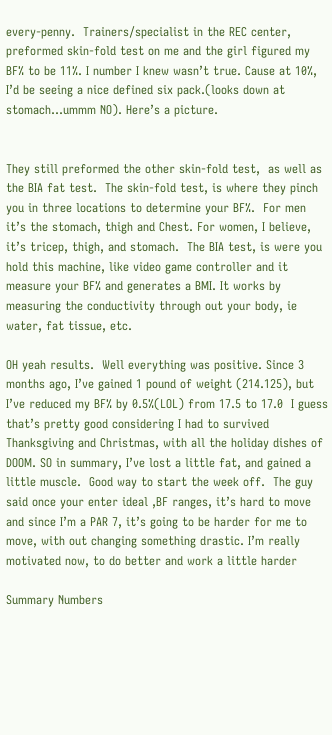every-penny.  Trainers/specialist in the REC center, preformed skin-fold test on me and the girl figured my BF% to be 11%. I number I knew wasn’t true. Cause at 10%, I’d be seeing a nice defined six pack.(looks down at stomach…ummm NO). Here’s a picture.


They still preformed the other skin-fold test,  as well as the BIA fat test.  The skin-fold test, is where they pinch you in three locations to determine your BF%.  For men it’s the stomach, thigh and Chest. For women, I believe, it’s tricep, thigh, and stomach.  The BIA test, is were you hold this machine, like video game controller and it measure your BF% and generates a BMI. It works by measuring the conductivity through out your body, ie water, fat tissue, etc.

OH yeah results.  Well everything was positive. Since 3 months ago, I’ve gained 1 pound of weight (214.125), but I’ve reduced my BF% by 0.5%(LOL) from 17.5 to 17.0  I guess that’s pretty good considering I had to survived Thanksgiving and Christmas, with all the holiday dishes of DOOM. SO in summary, I’ve lost a little fat, and gained a little muscle.  Good way to start the week off.  The guy said once your enter ideal ,BF ranges, it’s hard to move and since I’m a PAR 7, it’s going to be harder for me to move, with out changing something drastic. I’m really motivated now, to do better and work a little harder

Summary Numbers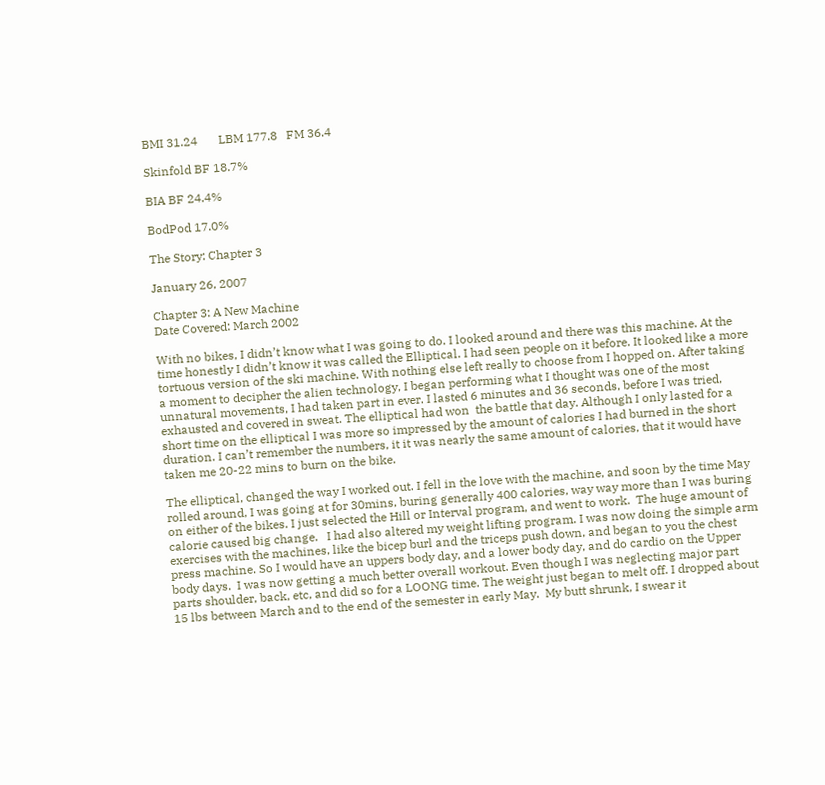BMI 31.24       LBM 177.8   FM 36.4

Skinfold BF 18.7%

BIA BF 24.4%

BodPod 17.0%

The Story: Chapter 3

January 26, 2007

Chapter 3: A New Machine
Date Covered: March 2002

With no bikes, I didn’t know what I was going to do. I looked around and there was this machine. At the time honestly I didn’t know it was called the Elliptical. I had seen people on it before. It looked like a more tortuous version of the ski machine. With nothing else left really to choose from I hopped on. After taking a moment to decipher the alien technology, I began performing what I thought was one of the most unnatural movements, I had taken part in ever. I lasted 6 minutes and 36 seconds, before I was tried, exhausted and covered in sweat. The elliptical had won  the battle that day. Although I only lasted for a short time on the elliptical I was more so impressed by the amount of calories I had burned in the short duration. I can’t remember the numbers, it it was nearly the same amount of calories, that it would have taken me 20-22 mins to burn on the bike.

The elliptical, changed the way I worked out. I fell in the love with the machine, and soon by the time May rolled around, I was going at for 30mins, buring generally 400 calories, way way more than I was buring on either of the bikes. I just selected the Hill or Interval program, and went to work.  The huge amount of calorie caused big change.   I had also altered my weight lifting program. I was now doing the simple arm exercises with the machines, like the bicep burl and the triceps push down, and began to you the chest press machine. So I would have an uppers body day, and a lower body day, and do cardio on the Upper body days.  I was now getting a much better overall workout. Even though I was neglecting major part parts shoulder, back, etc, and did so for a LOONG time. The weight just began to melt off. I dropped about 15 lbs between March and to the end of the semester in early May.  My butt shrunk, I swear it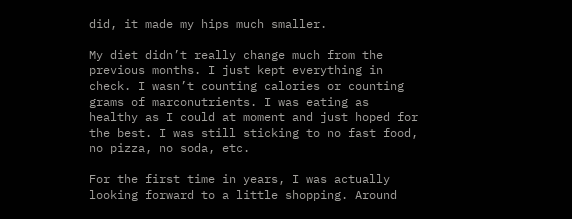did, it made my hips much smaller.

My diet didn’t really change much from the previous months. I just kept everything in check. I wasn’t counting calories or counting grams of marconutrients. I was eating as healthy as I could at moment and just hoped for the best. I was still sticking to no fast food, no pizza, no soda, etc.

For the first time in years, I was actually looking forward to a little shopping. Around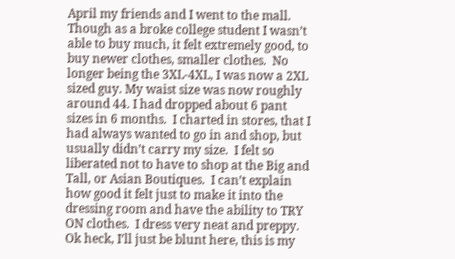April my friends and I went to the mall.  Though as a broke college student I wasn’t able to buy much, it felt extremely good, to buy newer clothes, smaller clothes.  No longer being the 3XL-4XL, I was now a 2XL sized guy. My waist size was now roughly around 44. I had dropped about 6 pant sizes in 6 months.  I charted in stores, that I had always wanted to go in and shop, but usually didn’t carry my size.  I felt so liberated not to have to shop at the Big and Tall, or Asian Boutiques.  I can’t explain how good it felt just to make it into the dressing room and have the ability to TRY ON clothes.  I dress very neat and preppy. Ok heck, I’ll just be blunt here, this is my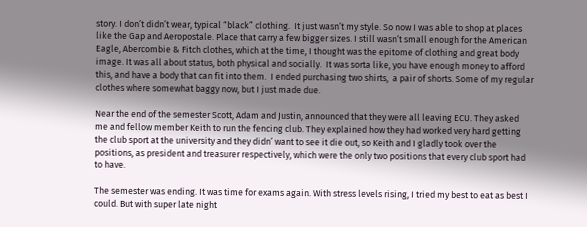story. I don’t didn’t wear, typical “black” clothing.  It just wasn’t my style. So now I was able to shop at places like the Gap and Aeropostale. Place that carry a few bigger sizes. I still wasn’t small enough for the American Eagle, Abercombie & Fitch clothes, which at the time, I thought was the epitome of clothing and great body image. It was all about status, both physical and socially.  It was sorta like, you have enough money to afford this, and have a body that can fit into them.  I ended purchasing two shirts,  a pair of shorts. Some of my regular clothes where somewhat baggy now, but I just made due.

Near the end of the semester Scott, Adam and Justin, announced that they were all leaving ECU. They asked me and fellow member Keith to run the fencing club. They explained how they had worked very hard getting the club sport at the university and they didn’ want to see it die out, so Keith and I gladly took over the positions, as president and treasurer respectively, which were the only two positions that every club sport had to have.

The semester was ending. It was time for exams again. With stress levels rising, I tried my best to eat as best I could. But with super late night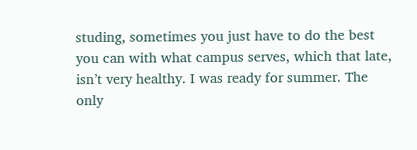studing, sometimes you just have to do the best you can with what campus serves, which that late, isn’t very healthy. I was ready for summer. The only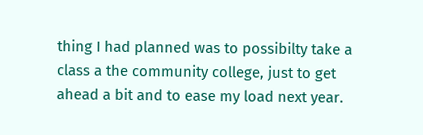thing I had planned was to possibilty take a class a the community college, just to get ahead a bit and to ease my load next year.